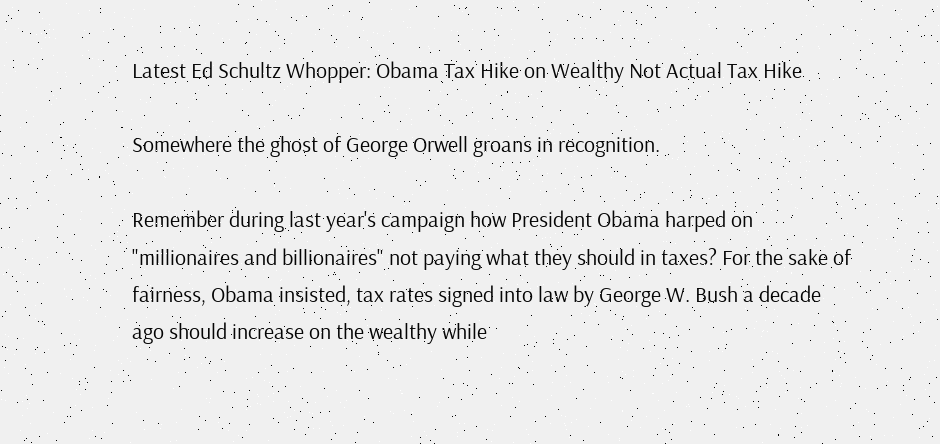Latest Ed Schultz Whopper: Obama Tax Hike on Wealthy Not Actual Tax Hike

Somewhere the ghost of George Orwell groans in recognition.

Remember during last year's campaign how President Obama harped on "millionaires and billionaires" not paying what they should in taxes? For the sake of fairness, Obama insisted, tax rates signed into law by George W. Bush a decade ago should increase on the wealthy while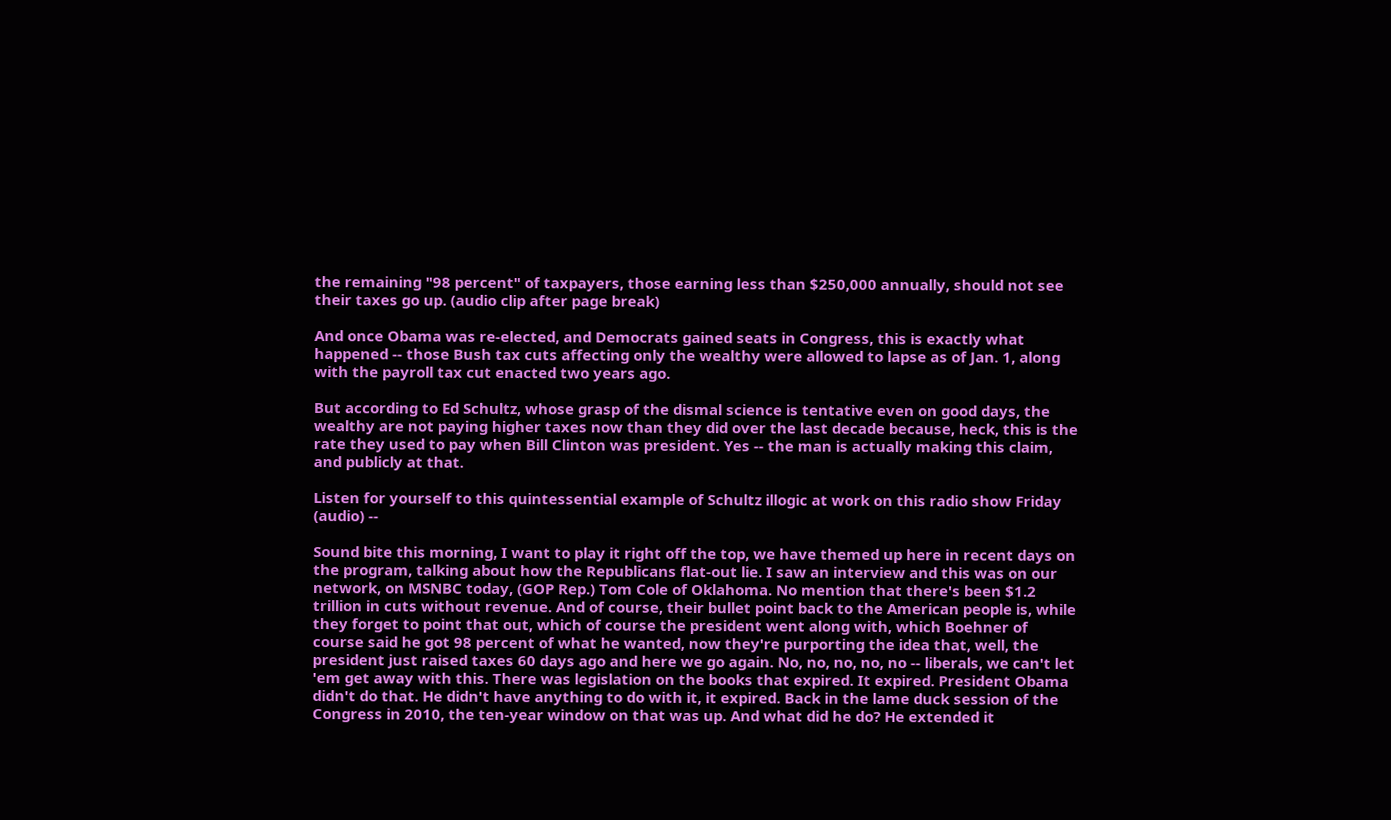the remaining "98 percent" of taxpayers, those earning less than $250,000 annually, should not see their taxes go up. (audio clip after page break)

And once Obama was re-elected, and Democrats gained seats in Congress, this is exactly what happened -- those Bush tax cuts affecting only the wealthy were allowed to lapse as of Jan. 1, along with the payroll tax cut enacted two years ago.

But according to Ed Schultz, whose grasp of the dismal science is tentative even on good days, the wealthy are not paying higher taxes now than they did over the last decade because, heck, this is the rate they used to pay when Bill Clinton was president. Yes -- the man is actually making this claim, and publicly at that.

Listen for yourself to this quintessential example of Schultz illogic at work on this radio show Friday (audio) --

Sound bite this morning, I want to play it right off the top, we have themed up here in recent days on the program, talking about how the Republicans flat-out lie. I saw an interview and this was on our network, on MSNBC today, (GOP Rep.) Tom Cole of Oklahoma. No mention that there's been $1.2 trillion in cuts without revenue. And of course, their bullet point back to the American people is, while they forget to point that out, which of course the president went along with, which Boehner of course said he got 98 percent of what he wanted, now they're purporting the idea that, well, the president just raised taxes 60 days ago and here we go again. No, no, no, no, no -- liberals, we can't let 'em get away with this. There was legislation on the books that expired. It expired. President Obama didn't do that. He didn't have anything to do with it, it expired. Back in the lame duck session of the Congress in 2010, the ten-year window on that was up. And what did he do? He extended it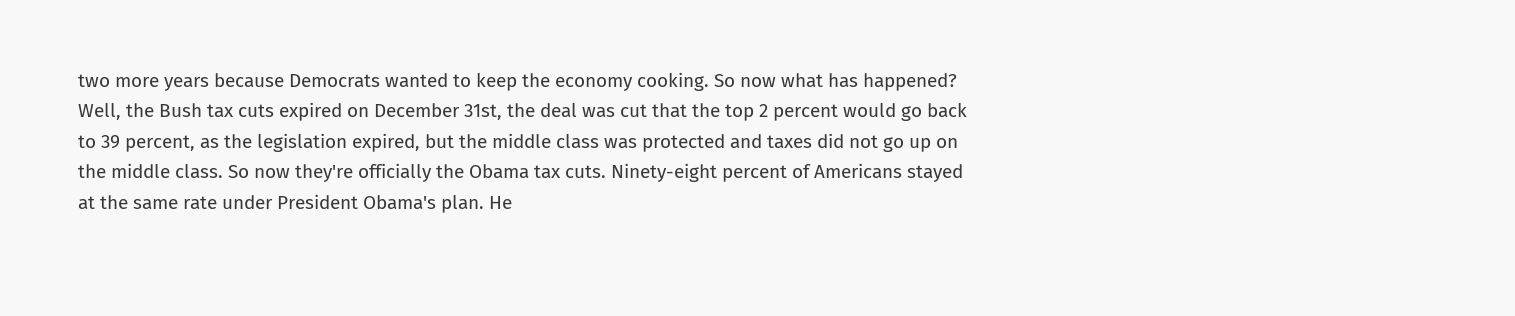two more years because Democrats wanted to keep the economy cooking. So now what has happened? Well, the Bush tax cuts expired on December 31st, the deal was cut that the top 2 percent would go back to 39 percent, as the legislation expired, but the middle class was protected and taxes did not go up on the middle class. So now they're officially the Obama tax cuts. Ninety-eight percent of Americans stayed at the same rate under President Obama's plan. He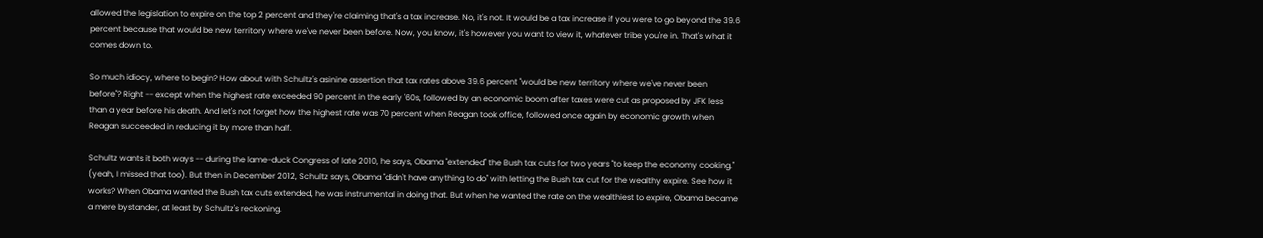allowed the legislation to expire on the top 2 percent and they're claiming that's a tax increase. No, it's not. It would be a tax increase if you were to go beyond the 39.6 percent because that would be new territory where we've never been before. Now, you know, it's however you want to view it, whatever tribe you're in. That's what it comes down to.

So much idiocy, where to begin? How about with Schultz's asinine assertion that tax rates above 39.6 percent "would be new territory where we've never been before"? Right -- except when the highest rate exceeded 90 percent in the early '60s, followed by an economic boom after taxes were cut as proposed by JFK less than a year before his death. And let's not forget how the highest rate was 70 percent when Reagan took office, followed once again by economic growth when Reagan succeeded in reducing it by more than half.

Schultz wants it both ways -- during the lame-duck Congress of late 2010, he says, Obama "extended" the Bush tax cuts for two years "to keep the economy cooking." (yeah, I missed that too). But then in December 2012, Schultz says, Obama "didn't have anything to do" with letting the Bush tax cut for the wealthy expire. See how it works? When Obama wanted the Bush tax cuts extended, he was instrumental in doing that. But when he wanted the rate on the wealthiest to expire, Obama became a mere bystander, at least by Schultz's reckoning.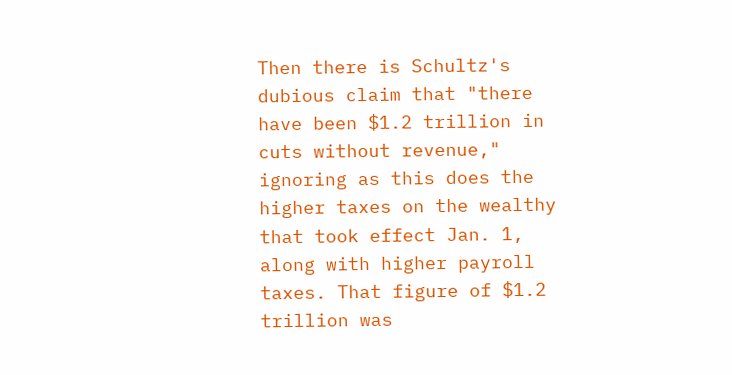Then there is Schultz's dubious claim that "there have been $1.2 trillion in cuts without revenue," ignoring as this does the higher taxes on the wealthy that took effect Jan. 1, along with higher payroll taxes. That figure of $1.2 trillion was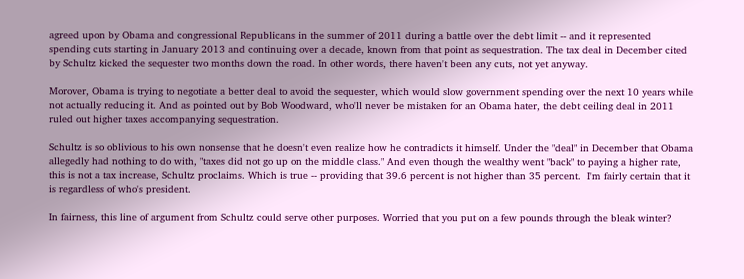agreed upon by Obama and congressional Republicans in the summer of 2011 during a battle over the debt limit -- and it represented spending cuts starting in January 2013 and continuing over a decade, known from that point as sequestration. The tax deal in December cited by Schultz kicked the sequester two months down the road. In other words, there haven't been any cuts, not yet anyway.

Morover, Obama is trying to negotiate a better deal to avoid the sequester, which would slow government spending over the next 10 years while not actually reducing it. And as pointed out by Bob Woodward, who'll never be mistaken for an Obama hater, the debt ceiling deal in 2011 ruled out higher taxes accompanying sequestration.

Schultz is so oblivious to his own nonsense that he doesn't even realize how he contradicts it himself. Under the "deal" in December that Obama allegedly had nothing to do with, "taxes did not go up on the middle class." And even though the wealthy went "back" to paying a higher rate, this is not a tax increase, Schultz proclaims. Which is true -- providing that 39.6 percent is not higher than 35 percent.  I'm fairly certain that it is regardless of who's president.

In fairness, this line of argument from Schultz could serve other purposes. Worried that you put on a few pounds through the bleak winter?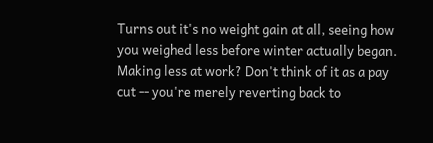Turns out it's no weight gain at all, seeing how you weighed less before winter actually began. Making less at work? Don't think of it as a pay cut -- you're merely reverting back to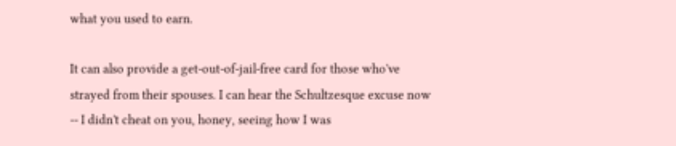what you used to earn.

It can also provide a get-out-of-jail-free card for those who've strayed from their spouses. I can hear the Schultzesque excuse now -- I didn't cheat on you, honey, seeing how I was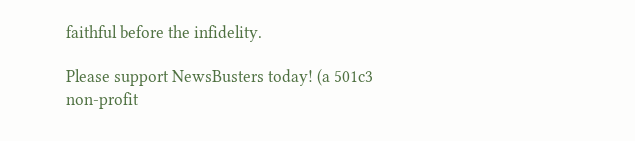faithful before the infidelity.

Please support NewsBusters today! (a 501c3 non-profit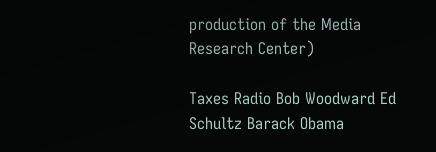production of the Media Research Center)

Taxes Radio Bob Woodward Ed Schultz Barack Obama